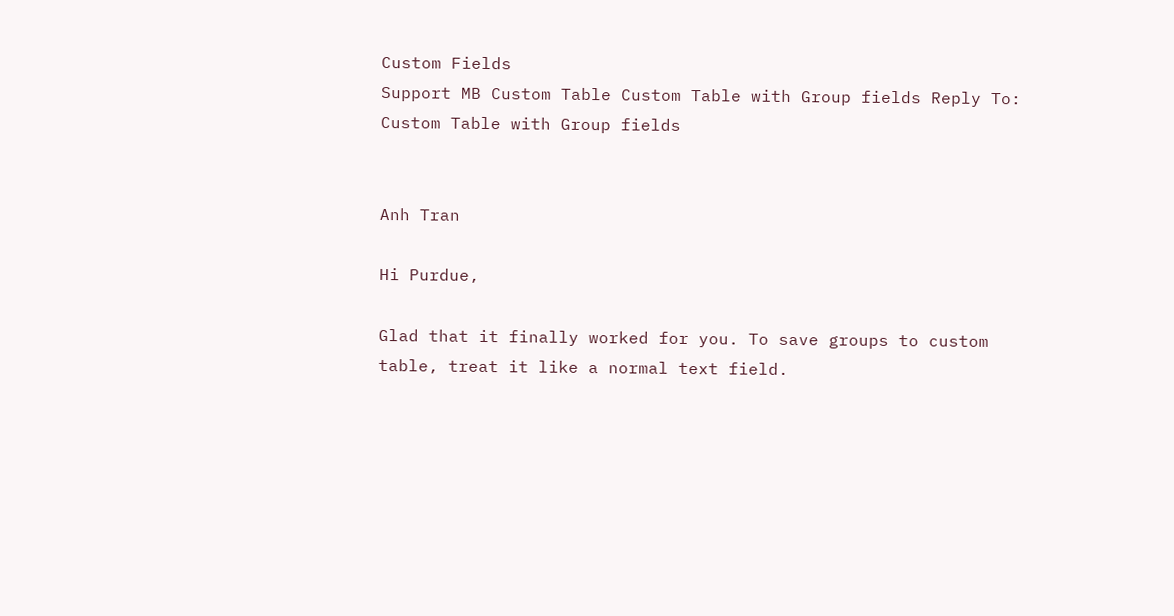Custom Fields
Support MB Custom Table Custom Table with Group fields Reply To: Custom Table with Group fields


Anh Tran

Hi Purdue,

Glad that it finally worked for you. To save groups to custom table, treat it like a normal text field.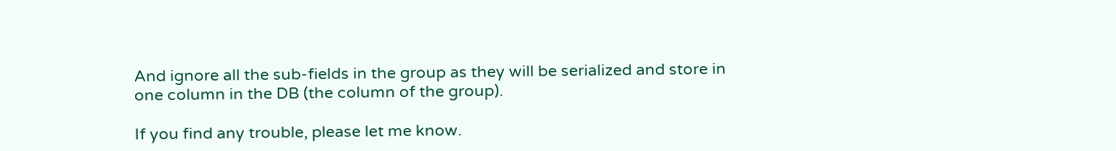And ignore all the sub-fields in the group as they will be serialized and store in one column in the DB (the column of the group).

If you find any trouble, please let me know.